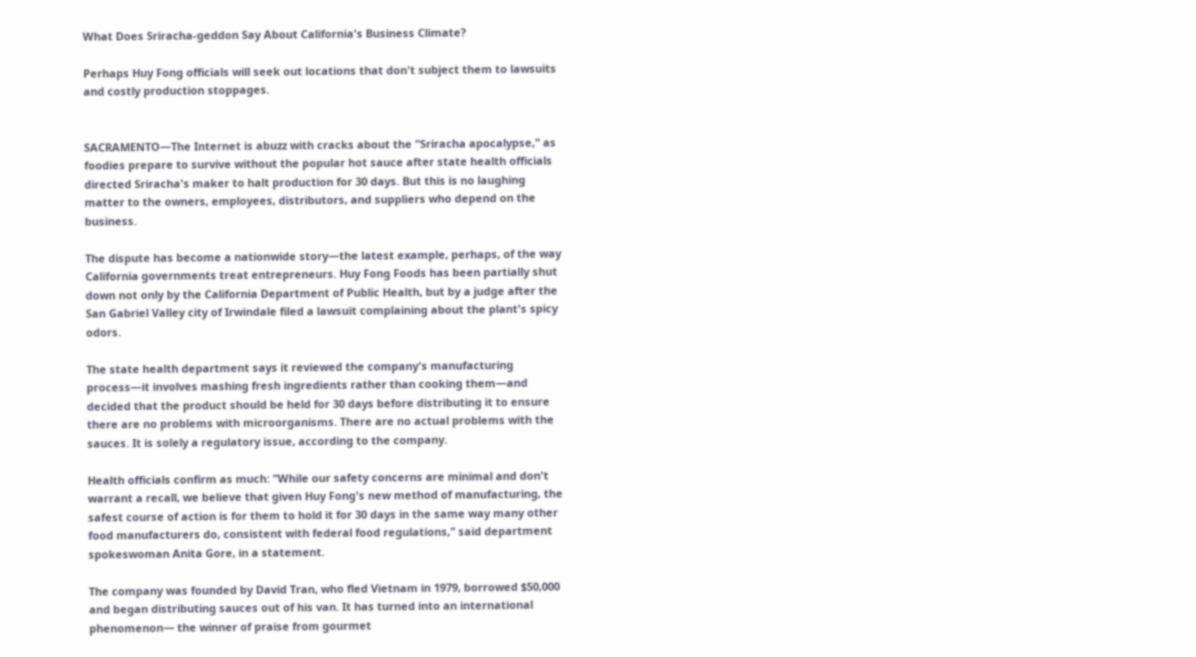What Does Sriracha-geddon Say About California's Business Climate?

Perhaps Huy Fong officials will seek out locations that don't subject them to lawsuits and costly production stoppages.


SACRAMENTO—The Internet is abuzz with cracks about the "Sriracha apocalypse," as foodies prepare to survive without the popular hot sauce after state health officials directed Sriracha's maker to halt production for 30 days. But this is no laughing matter to the owners, employees, distributors, and suppliers who depend on the business.

The dispute has become a nationwide story—the latest example, perhaps, of the way California governments treat entrepreneurs. Huy Fong Foods has been partially shut down not only by the California Department of Public Health, but by a judge after the San Gabriel Valley city of Irwindale filed a lawsuit complaining about the plant's spicy odors.

The state health department says it reviewed the company's manufacturing process—it involves mashing fresh ingredients rather than cooking them—and decided that the product should be held for 30 days before distributing it to ensure there are no problems with microorganisms. There are no actual problems with the sauces. It is solely a regulatory issue, according to the company.

Health officials confirm as much: "While our safety concerns are minimal and don't warrant a recall, we believe that given Huy Fong's new method of manufacturing, the safest course of action is for them to hold it for 30 days in the same way many other food manufacturers do, consistent with federal food regulations," said department spokeswoman Anita Gore, in a statement.

The company was founded by David Tran, who fled Vietnam in 1979, borrowed $50,000 and began distributing sauces out of his van. It has turned into an international phenomenon— the winner of praise from gourmet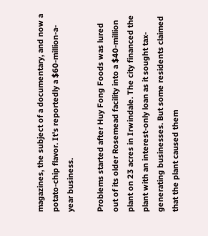magazines, the subject of a documentary, and now a potato-chip flavor. It's reportedly a $60-million-a-year business.

Problems started after Huy Fong Foods was lured out of its older Rosemead facility into a $40-million plant on 23 acres in Irwindale. The city financed the plant with an interest-only loan as it sought tax-generating businesses. But some residents claimed that the plant caused them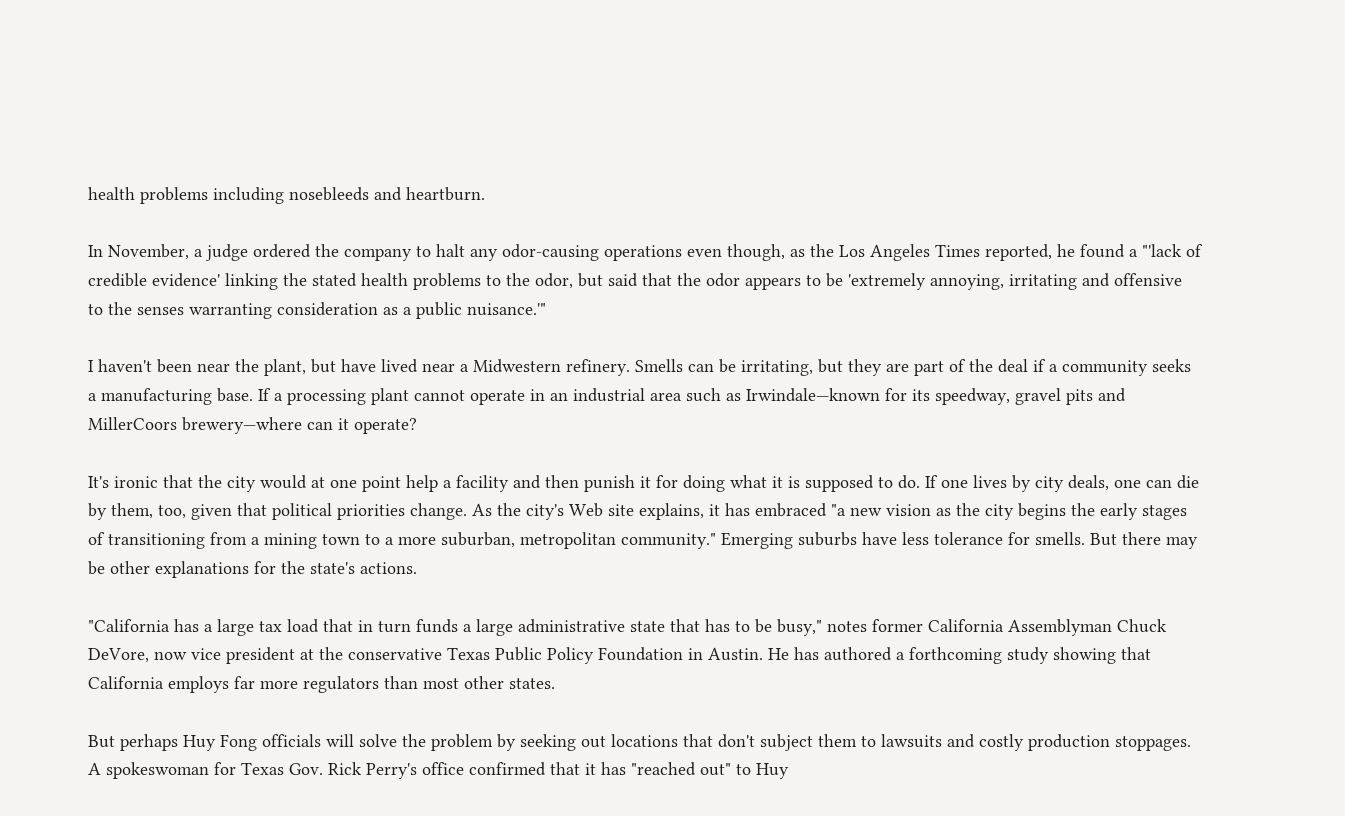health problems including nosebleeds and heartburn.

In November, a judge ordered the company to halt any odor-causing operations even though, as the Los Angeles Times reported, he found a "'lack of credible evidence' linking the stated health problems to the odor, but said that the odor appears to be 'extremely annoying, irritating and offensive to the senses warranting consideration as a public nuisance.'"

I haven't been near the plant, but have lived near a Midwestern refinery. Smells can be irritating, but they are part of the deal if a community seeks a manufacturing base. If a processing plant cannot operate in an industrial area such as Irwindale—known for its speedway, gravel pits and MillerCoors brewery—where can it operate?

It's ironic that the city would at one point help a facility and then punish it for doing what it is supposed to do. If one lives by city deals, one can die by them, too, given that political priorities change. As the city's Web site explains, it has embraced "a new vision as the city begins the early stages of transitioning from a mining town to a more suburban, metropolitan community." Emerging suburbs have less tolerance for smells. But there may be other explanations for the state's actions.

"California has a large tax load that in turn funds a large administrative state that has to be busy," notes former California Assemblyman Chuck DeVore, now vice president at the conservative Texas Public Policy Foundation in Austin. He has authored a forthcoming study showing that California employs far more regulators than most other states.

But perhaps Huy Fong officials will solve the problem by seeking out locations that don't subject them to lawsuits and costly production stoppages. A spokeswoman for Texas Gov. Rick Perry's office confirmed that it has "reached out" to Huy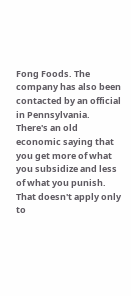Fong Foods. The company has also been contacted by an official in Pennsylvania. There's an old economic saying that you get more of what you subsidize and less of what you punish. That doesn't apply only to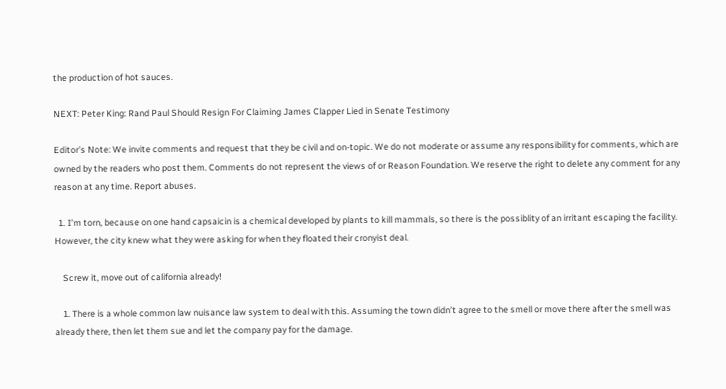the production of hot sauces.

NEXT: Peter King: Rand Paul Should Resign For Claiming James Clapper Lied in Senate Testimony

Editor's Note: We invite comments and request that they be civil and on-topic. We do not moderate or assume any responsibility for comments, which are owned by the readers who post them. Comments do not represent the views of or Reason Foundation. We reserve the right to delete any comment for any reason at any time. Report abuses.

  1. I’m torn, because on one hand capsaicin is a chemical developed by plants to kill mammals, so there is the possiblity of an irritant escaping the facility. However, the city knew what they were asking for when they floated their cronyist deal.

    Screw it, move out of california already!

    1. There is a whole common law nuisance law system to deal with this. Assuming the town didn’t agree to the smell or move there after the smell was already there, then let them sue and let the company pay for the damage.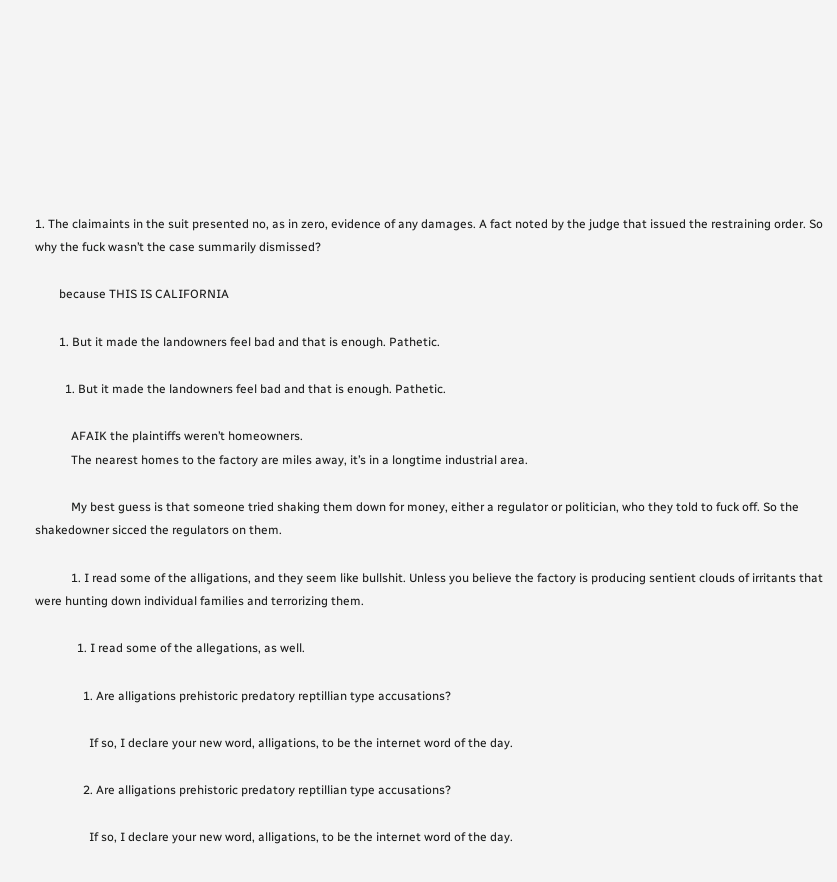1. The claimaints in the suit presented no, as in zero, evidence of any damages. A fact noted by the judge that issued the restraining order. So why the fuck wasn’t the case summarily dismissed?

        because THIS IS CALIFORNIA

        1. But it made the landowners feel bad and that is enough. Pathetic.

          1. But it made the landowners feel bad and that is enough. Pathetic.

            AFAIK the plaintiffs weren’t homeowners.
            The nearest homes to the factory are miles away, it’s in a longtime industrial area.

            My best guess is that someone tried shaking them down for money, either a regulator or politician, who they told to fuck off. So the shakedowner sicced the regulators on them.

            1. I read some of the alligations, and they seem like bullshit. Unless you believe the factory is producing sentient clouds of irritants that were hunting down individual families and terrorizing them.

              1. I read some of the allegations, as well.

                1. Are alligations prehistoric predatory reptillian type accusations?

                  If so, I declare your new word, alligations, to be the internet word of the day.

                2. Are alligations prehistoric predatory reptillian type accusations?

                  If so, I declare your new word, alligations, to be the internet word of the day.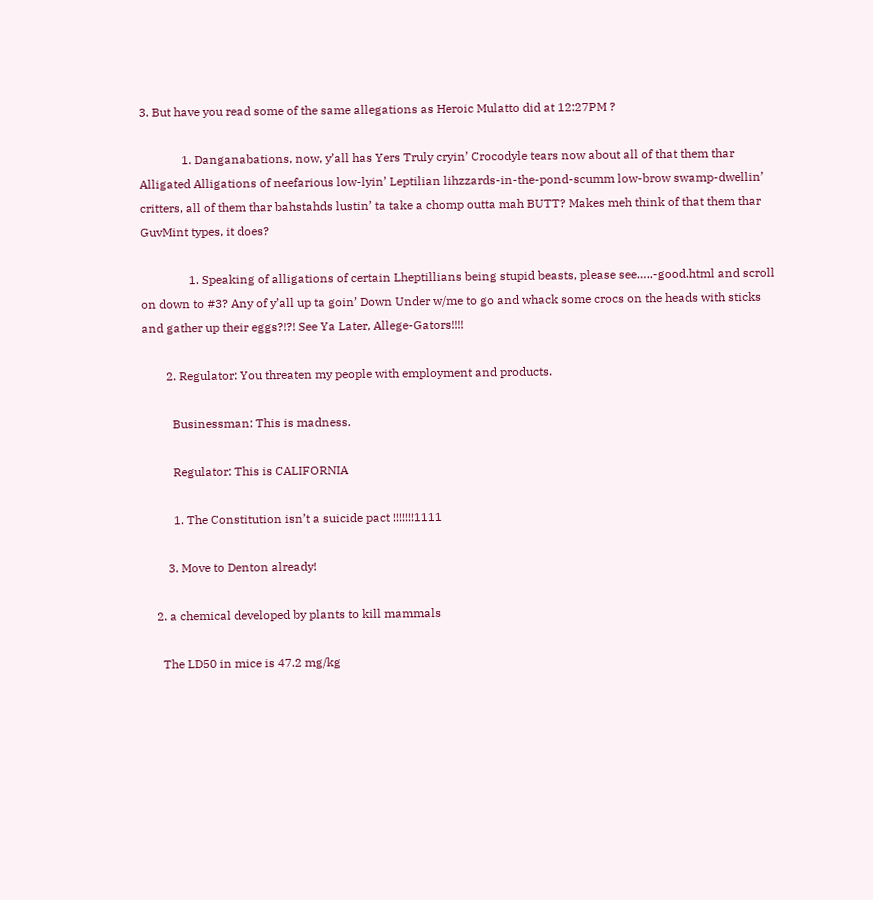3. But have you read some of the same allegations as Heroic Mulatto did at 12:27PM ?

              1. Danganabations, now, y’all has Yers Truly cryin’ Crocodyle tears now about all of that them thar Alligated Alligations of neefarious low-lyin’ Leptilian lihzzards-in-the-pond-scumm low-brow swamp-dwellin’ critters, all of them thar bahstahds lustin’ ta take a chomp outta mah BUTT? Makes meh think of that them thar GuvMint types, it does?

                1. Speaking of alligations of certain Lheptillians being stupid beasts, please see…..-good.html and scroll on down to #3? Any of y’all up ta goin’ Down Under w/me to go and whack some crocs on the heads with sticks and gather up their eggs?!?! See Ya Later, Allege-Gators!!!!

        2. Regulator: You threaten my people with employment and products.

          Businessman: This is madness.

          Regulator: This is CALIFORNIA

          1. The Constitution isn’t a suicide pact !!!!!!!1111

        3. Move to Denton already!

    2. a chemical developed by plants to kill mammals

      The LD50 in mice is 47.2 mg/kg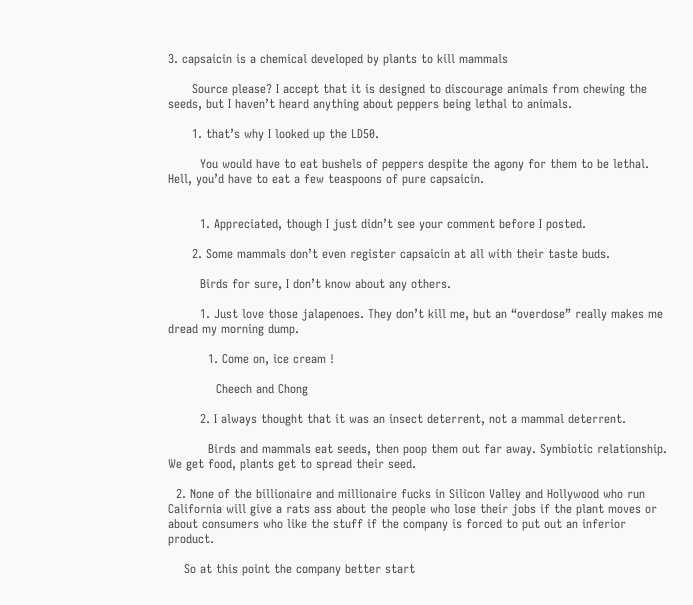3. capsaicin is a chemical developed by plants to kill mammals

      Source please? I accept that it is designed to discourage animals from chewing the seeds, but I haven’t heard anything about peppers being lethal to animals.

      1. that’s why I looked up the LD50.

        You would have to eat bushels of peppers despite the agony for them to be lethal. Hell, you’d have to eat a few teaspoons of pure capsaicin.


        1. Appreciated, though I just didn’t see your comment before I posted.

      2. Some mammals don’t even register capsaicin at all with their taste buds.

        Birds for sure, I don’t know about any others.

        1. Just love those jalapenoes. They don’t kill me, but an “overdose” really makes me dread my morning dump.

          1. Come on, ice cream !

            Cheech and Chong

        2. I always thought that it was an insect deterrent, not a mammal deterrent.

          Birds and mammals eat seeds, then poop them out far away. Symbiotic relationship. We get food, plants get to spread their seed.

  2. None of the billionaire and millionaire fucks in Silicon Valley and Hollywood who run California will give a rats ass about the people who lose their jobs if the plant moves or about consumers who like the stuff if the company is forced to put out an inferior product.

    So at this point the company better start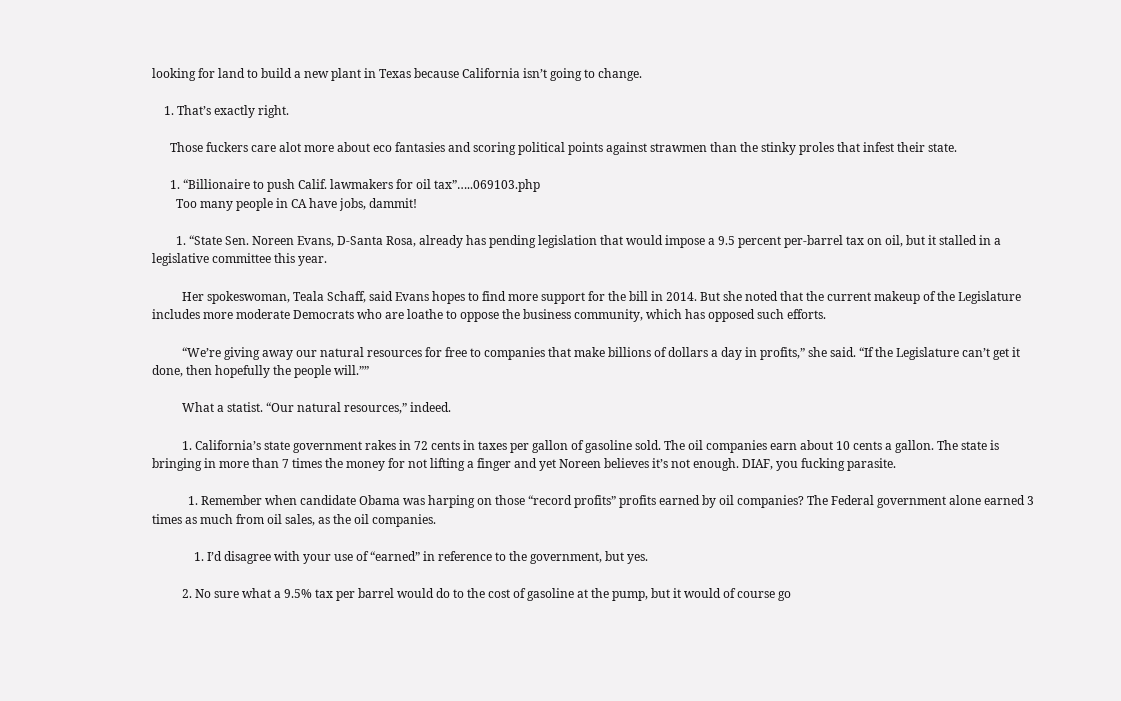looking for land to build a new plant in Texas because California isn’t going to change.

    1. That’s exactly right.

      Those fuckers care alot more about eco fantasies and scoring political points against strawmen than the stinky proles that infest their state.

      1. “Billionaire to push Calif. lawmakers for oil tax”…..069103.php
        Too many people in CA have jobs, dammit!

        1. “State Sen. Noreen Evans, D-Santa Rosa, already has pending legislation that would impose a 9.5 percent per-barrel tax on oil, but it stalled in a legislative committee this year.

          Her spokeswoman, Teala Schaff, said Evans hopes to find more support for the bill in 2014. But she noted that the current makeup of the Legislature includes more moderate Democrats who are loathe to oppose the business community, which has opposed such efforts.

          “We’re giving away our natural resources for free to companies that make billions of dollars a day in profits,” she said. “If the Legislature can’t get it done, then hopefully the people will.””

          What a statist. “Our natural resources,” indeed.

          1. California’s state government rakes in 72 cents in taxes per gallon of gasoline sold. The oil companies earn about 10 cents a gallon. The state is bringing in more than 7 times the money for not lifting a finger and yet Noreen believes it’s not enough. DIAF, you fucking parasite.

            1. Remember when candidate Obama was harping on those “record profits” profits earned by oil companies? The Federal government alone earned 3 times as much from oil sales, as the oil companies.

              1. I’d disagree with your use of “earned” in reference to the government, but yes.

          2. No sure what a 9.5% tax per barrel would do to the cost of gasoline at the pump, but it would of course go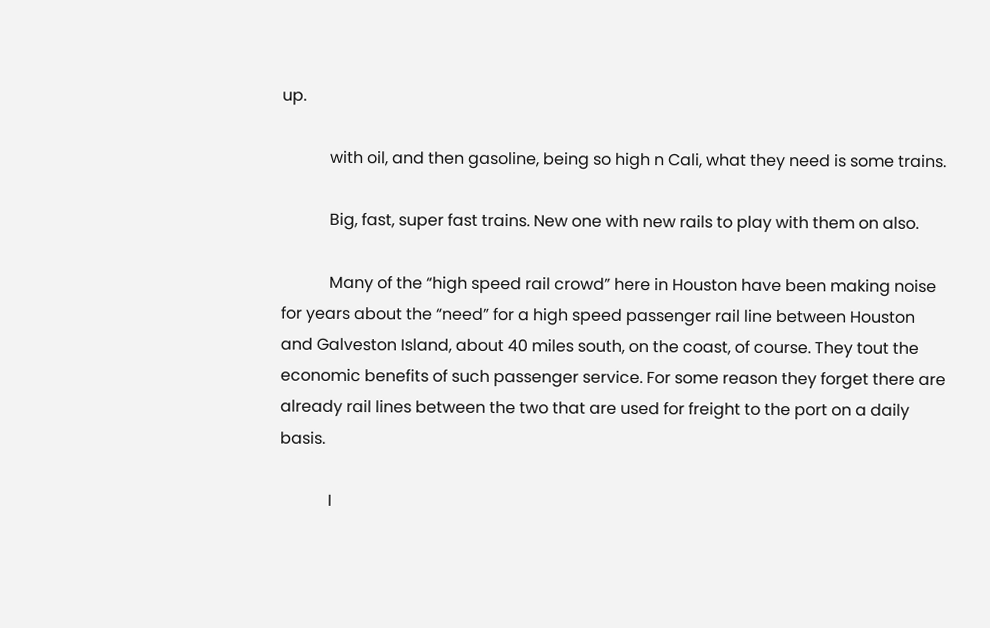up.

            with oil, and then gasoline, being so high n Cali, what they need is some trains.

            Big, fast, super fast trains. New one with new rails to play with them on also.

            Many of the “high speed rail crowd” here in Houston have been making noise for years about the “need” for a high speed passenger rail line between Houston and Galveston Island, about 40 miles south, on the coast, of course. They tout the economic benefits of such passenger service. For some reason they forget there are already rail lines between the two that are used for freight to the port on a daily basis.

            I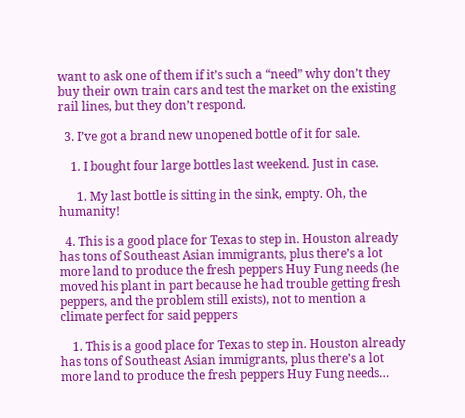want to ask one of them if it’s such a “need” why don’t they buy their own train cars and test the market on the existing rail lines, but they don’t respond.

  3. I’ve got a brand new unopened bottle of it for sale.

    1. I bought four large bottles last weekend. Just in case.

      1. My last bottle is sitting in the sink, empty. Oh, the humanity!

  4. This is a good place for Texas to step in. Houston already has tons of Southeast Asian immigrants, plus there’s a lot more land to produce the fresh peppers Huy Fung needs (he moved his plant in part because he had trouble getting fresh peppers, and the problem still exists), not to mention a climate perfect for said peppers

    1. This is a good place for Texas to step in. Houston already has tons of Southeast Asian immigrants, plus there’s a lot more land to produce the fresh peppers Huy Fung needs…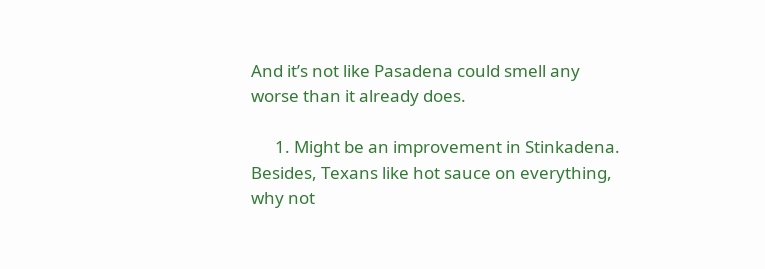And it’s not like Pasadena could smell any worse than it already does.

      1. Might be an improvement in Stinkadena. Besides, Texans like hot sauce on everything, why not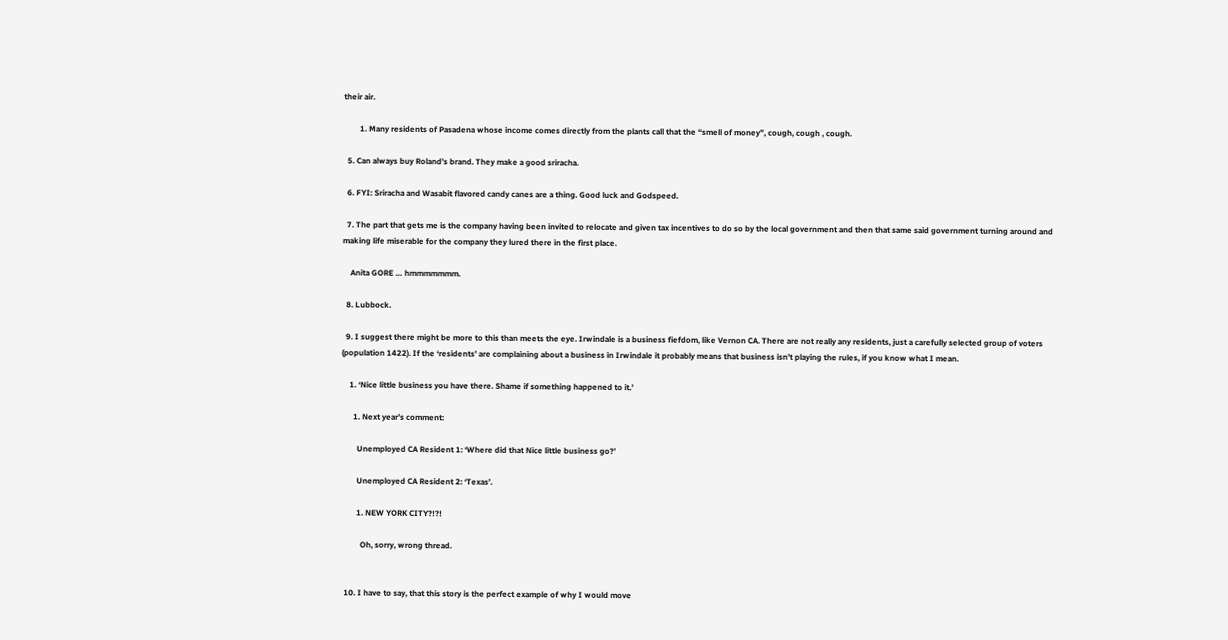their air.

        1. Many residents of Pasadena whose income comes directly from the plants call that the “smell of money”, cough, cough , cough.

  5. Can always buy Roland’s brand. They make a good sriracha.

  6. FYI: Sriracha and Wasabit flavored candy canes are a thing. Good luck and Godspeed.

  7. The part that gets me is the company having been invited to relocate and given tax incentives to do so by the local government and then that same said government turning around and making life miserable for the company they lured there in the first place.

    Anita GORE … hmmmmmmm.

  8. Lubbock.

  9. I suggest there might be more to this than meets the eye. Irwindale is a business fiefdom, like Vernon CA. There are not really any residents, just a carefully selected group of voters (population 1422). If the ‘residents’ are complaining about a business in Irwindale it probably means that business isn’t playing the rules, if you know what I mean.

    1. ‘Nice little business you have there. Shame if something happened to it.’

      1. Next year’s comment:

        Unemployed CA Resident 1: ‘Where did that Nice little business go?’

        Unemployed CA Resident 2: ‘Texas’.

        1. NEW YORK CITY?!?!

          Oh, sorry, wrong thread.


  10. I have to say, that this story is the perfect example of why I would move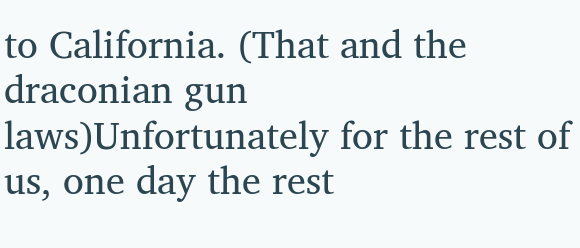to California. (That and the draconian gun laws)Unfortunately for the rest of us, one day the rest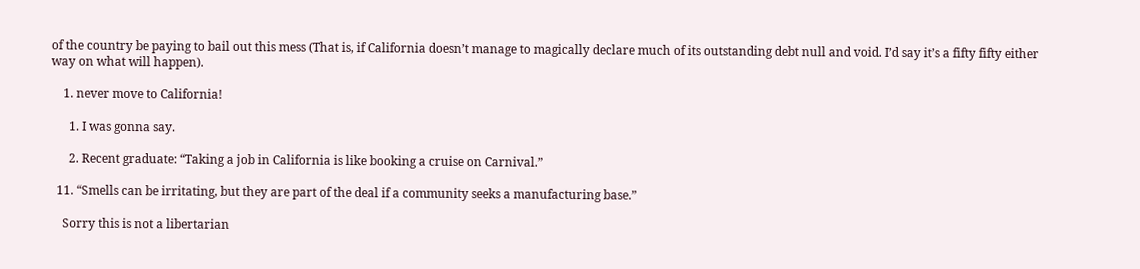of the country be paying to bail out this mess (That is, if California doesn’t manage to magically declare much of its outstanding debt null and void. I’d say it’s a fifty fifty either way on what will happen).

    1. never move to California!

      1. I was gonna say.

      2. Recent graduate: “Taking a job in California is like booking a cruise on Carnival.”

  11. “Smells can be irritating, but they are part of the deal if a community seeks a manufacturing base.”

    Sorry this is not a libertarian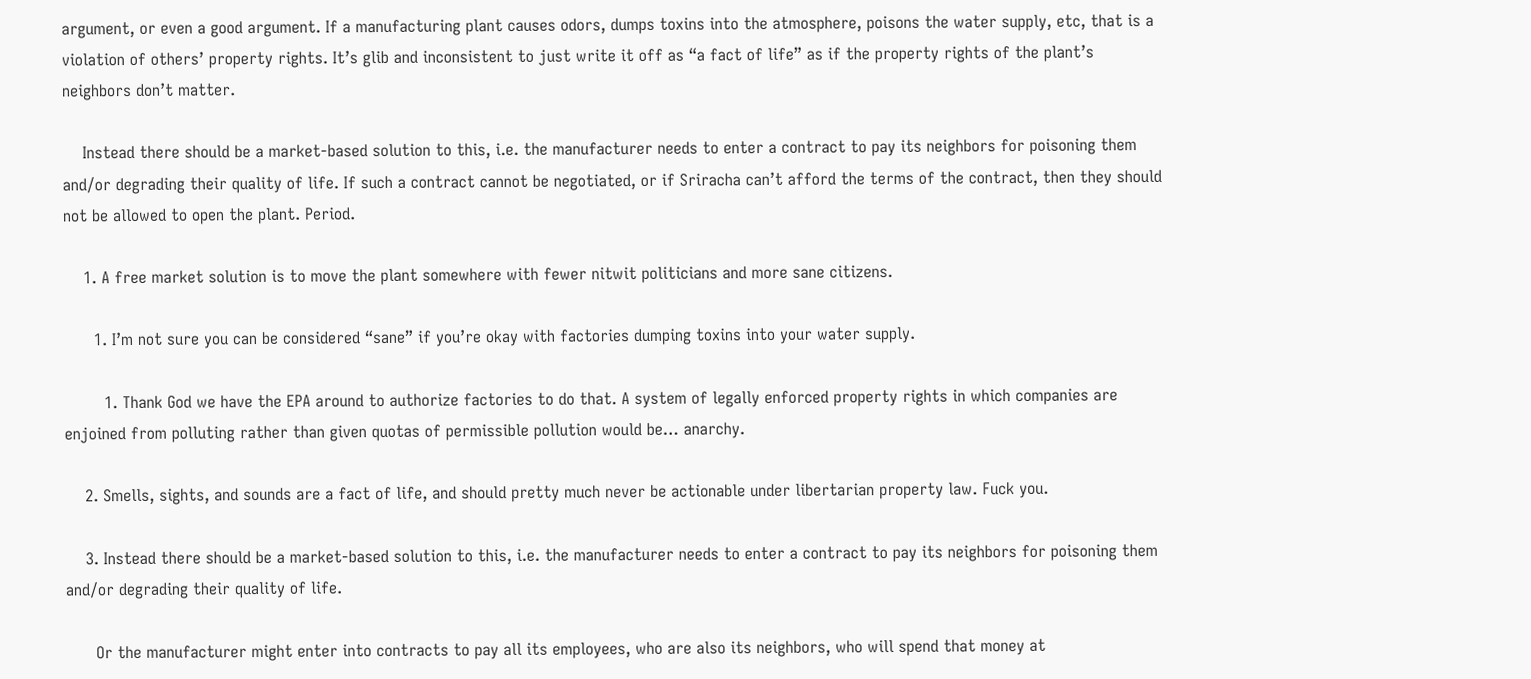argument, or even a good argument. If a manufacturing plant causes odors, dumps toxins into the atmosphere, poisons the water supply, etc, that is a violation of others’ property rights. It’s glib and inconsistent to just write it off as “a fact of life” as if the property rights of the plant’s neighbors don’t matter.

    Instead there should be a market-based solution to this, i.e. the manufacturer needs to enter a contract to pay its neighbors for poisoning them and/or degrading their quality of life. If such a contract cannot be negotiated, or if Sriracha can’t afford the terms of the contract, then they should not be allowed to open the plant. Period.

    1. A free market solution is to move the plant somewhere with fewer nitwit politicians and more sane citizens.

      1. I’m not sure you can be considered “sane” if you’re okay with factories dumping toxins into your water supply.

        1. Thank God we have the EPA around to authorize factories to do that. A system of legally enforced property rights in which companies are enjoined from polluting rather than given quotas of permissible pollution would be… anarchy.

    2. Smells, sights, and sounds are a fact of life, and should pretty much never be actionable under libertarian property law. Fuck you.

    3. Instead there should be a market-based solution to this, i.e. the manufacturer needs to enter a contract to pay its neighbors for poisoning them and/or degrading their quality of life.

      Or the manufacturer might enter into contracts to pay all its employees, who are also its neighbors, who will spend that money at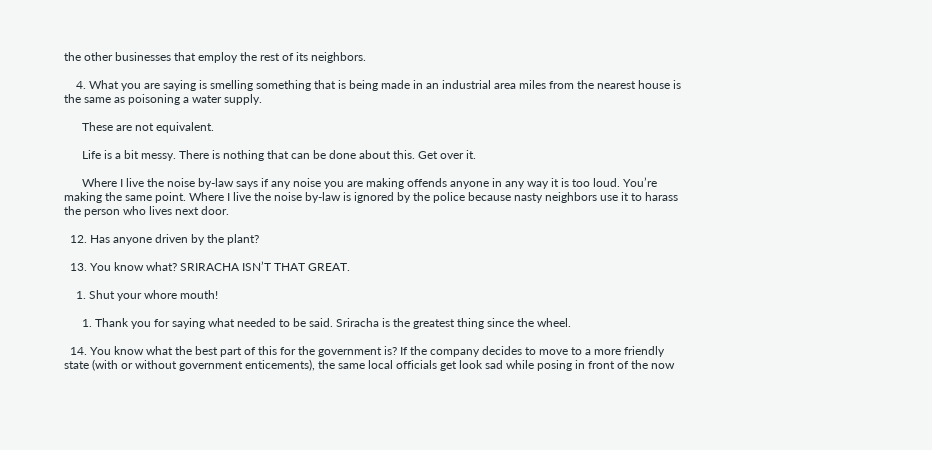the other businesses that employ the rest of its neighbors.

    4. What you are saying is smelling something that is being made in an industrial area miles from the nearest house is the same as poisoning a water supply.

      These are not equivalent.

      Life is a bit messy. There is nothing that can be done about this. Get over it.

      Where I live the noise by-law says if any noise you are making offends anyone in any way it is too loud. You’re making the same point. Where I live the noise by-law is ignored by the police because nasty neighbors use it to harass the person who lives next door.

  12. Has anyone driven by the plant?

  13. You know what? SRIRACHA ISN’T THAT GREAT.

    1. Shut your whore mouth!

      1. Thank you for saying what needed to be said. Sriracha is the greatest thing since the wheel.

  14. You know what the best part of this for the government is? If the company decides to move to a more friendly state (with or without government enticements), the same local officials get look sad while posing in front of the now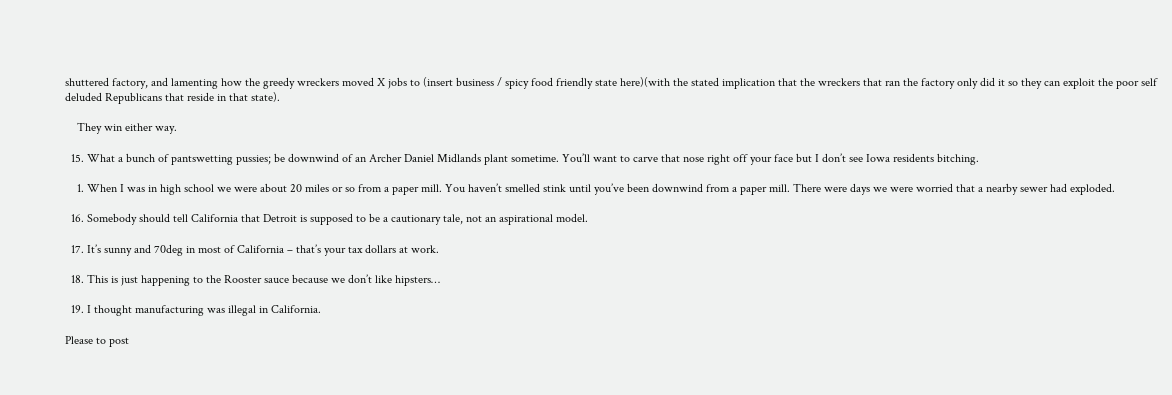shuttered factory, and lamenting how the greedy wreckers moved X jobs to (insert business / spicy food friendly state here)(with the stated implication that the wreckers that ran the factory only did it so they can exploit the poor self deluded Republicans that reside in that state).

    They win either way.

  15. What a bunch of pantswetting pussies; be downwind of an Archer Daniel Midlands plant sometime. You’ll want to carve that nose right off your face but I don’t see Iowa residents bitching.

    1. When I was in high school we were about 20 miles or so from a paper mill. You haven’t smelled stink until you’ve been downwind from a paper mill. There were days we were worried that a nearby sewer had exploded.

  16. Somebody should tell California that Detroit is supposed to be a cautionary tale, not an aspirational model.

  17. It’s sunny and 70deg in most of California – that’s your tax dollars at work.

  18. This is just happening to the Rooster sauce because we don’t like hipsters…

  19. I thought manufacturing was illegal in California.

Please to post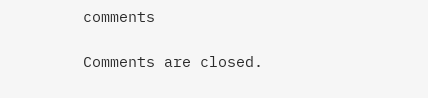comments

Comments are closed.